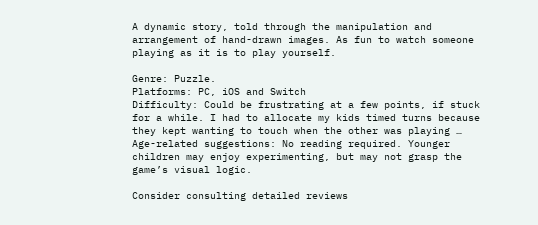A dynamic story, told through the manipulation and arrangement of hand-drawn images. As fun to watch someone playing as it is to play yourself.

Genre: Puzzle.
Platforms: PC, iOS and Switch
Difficulty: Could be frustrating at a few points, if stuck for a while. I had to allocate my kids timed turns because they kept wanting to touch when the other was playing …
Age-related suggestions: No reading required. Younger children may enjoy experimenting, but may not grasp the game’s visual logic.

Consider consulting detailed reviews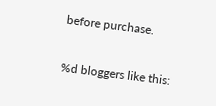before purchase.

%d bloggers like this: